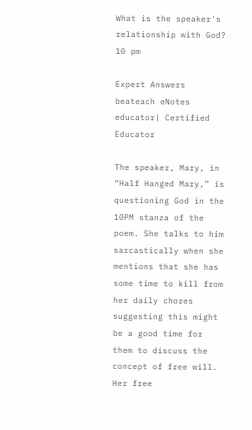What is the speaker's relationship with God? 10 pm

Expert Answers
beateach eNotes educator| Certified Educator

The speaker, Mary, in “Half Hanged Mary,” is questioning God in the 10PM stanza of the poem. She talks to him sarcastically when she mentions that she has some time to kill from her daily chores suggesting this might be a good time for them to discuss the concept of free will. Her free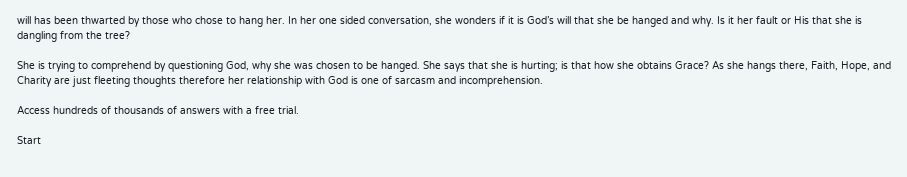will has been thwarted by those who chose to hang her. In her one sided conversation, she wonders if it is God’s will that she be hanged and why. Is it her fault or His that she is dangling from the tree?

She is trying to comprehend by questioning God, why she was chosen to be hanged. She says that she is hurting; is that how she obtains Grace? As she hangs there, Faith, Hope, and Charity are just fleeting thoughts therefore her relationship with God is one of sarcasm and incomprehension.

Access hundreds of thousands of answers with a free trial.

Start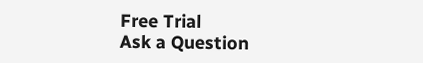Free Trial
Ask a Question